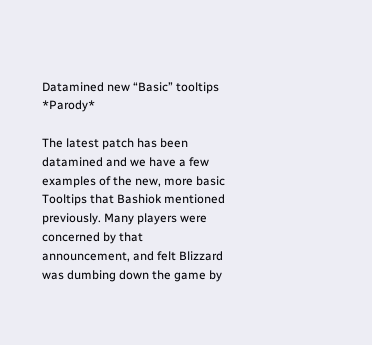Datamined new “Basic” tooltips *Parody*

The latest patch has been datamined and we have a few examples of the new, more basic Tooltips that Bashiok mentioned previously. Many players were concerned by that announcement, and felt Blizzard was dumbing down the game by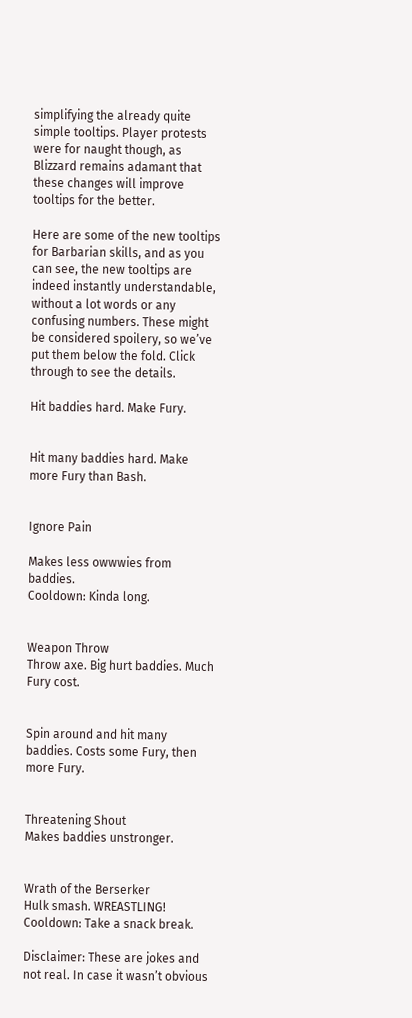simplifying the already quite simple tooltips. Player protests were for naught though, as Blizzard remains adamant that these changes will improve tooltips for the better.

Here are some of the new tooltips for Barbarian skills, and as you can see, the new tooltips are indeed instantly understandable, without a lot words or any confusing numbers. These might be considered spoilery, so we’ve put them below the fold. Click through to see the details.

Hit baddies hard. Make Fury.


Hit many baddies hard. Make more Fury than Bash.


Ignore Pain

Makes less owwwies from baddies.
Cooldown: Kinda long.


Weapon Throw
Throw axe. Big hurt baddies. Much Fury cost.


Spin around and hit many baddies. Costs some Fury, then more Fury.


Threatening Shout
Makes baddies unstronger.


Wrath of the Berserker
Hulk smash. WREASTLING!
Cooldown: Take a snack break.

Disclaimer: These are jokes and not real. In case it wasn’t obvious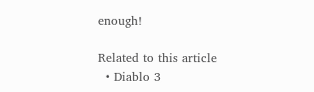enough!

Related to this article
  • Diablo 3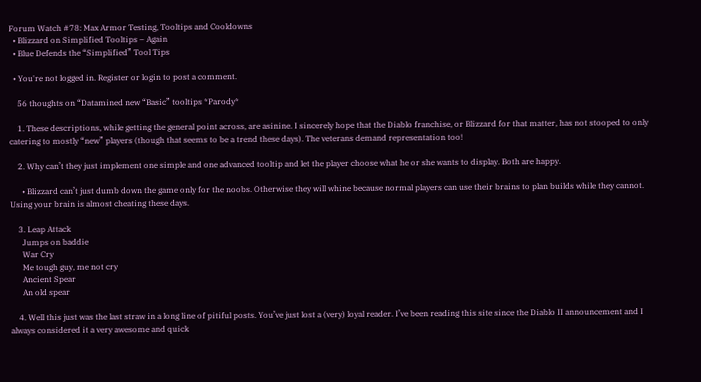Forum Watch #78: Max Armor Testing, Tooltips and Cooldowns
  • Blizzard on Simplified Tooltips – Again
  • Blue Defends the “Simplified” Tool Tips

  • You're not logged in. Register or login to post a comment.

    56 thoughts on “Datamined new “Basic” tooltips *Parody*

    1. These descriptions, while getting the general point across, are asinine. I sincerely hope that the Diablo franchise, or Blizzard for that matter, has not stooped to only catering to mostly “new” players (though that seems to be a trend these days). The veterans demand representation too!

    2. Why can’t they just implement one simple and one advanced tooltip and let the player choose what he or she wants to display. Both are happy.

      • Blizzard can’t just dumb down the game only for the noobs. Otherwise they will whine because normal players can use their brains to plan builds while they cannot. Using your brain is almost cheating these days.

    3. Leap Attack
      Jumps on baddie
      War Cry
      Me tough guy, me not cry
      Ancient Spear
      An old spear

    4. Well this just was the last straw in a long line of pitiful posts. You’ve just lost a (very) loyal reader. I’ve been reading this site since the Diablo II announcement and I always considered it a very awesome and quick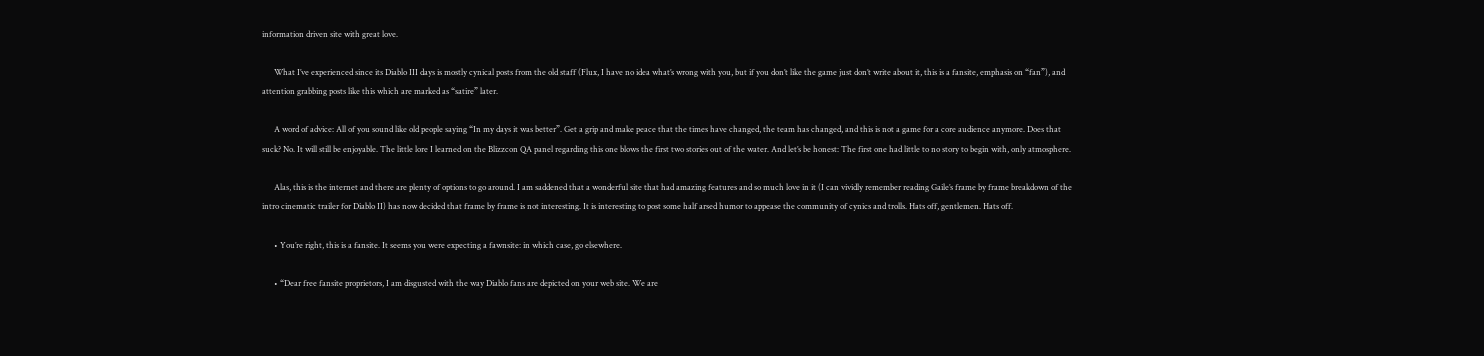information driven site with great love.

      What I’ve experienced since its Diablo III days is mostly cynical posts from the old staff (Flux, I have no idea what’s wrong with you, but if you don’t like the game just don’t write about it, this is a fansite, emphasis on “fan”), and attention grabbing posts like this which are marked as “satire” later.

      A word of advice: All of you sound like old people saying “In my days it was better”. Get a grip and make peace that the times have changed, the team has changed, and this is not a game for a core audience anymore. Does that suck? No. It will still be enjoyable. The little lore I learned on the Blizzcon QA panel regarding this one blows the first two stories out of the water. And let’s be honest: The first one had little to no story to begin with, only atmosphere.

      Alas, this is the internet and there are plenty of options to go around. I am saddened that a wonderful site that had amazing features and so much love in it (I can vividly remember reading Gaile’s frame by frame breakdown of the intro cinematic trailer for Diablo II) has now decided that frame by frame is not interesting. It is interesting to post some half arsed humor to appease the community of cynics and trolls. Hats off, gentlemen. Hats off.

      • You’re right, this is a fansite. It seems you were expecting a fawnsite: in which case, go elsewhere.

      • “Dear free fansite proprietors, I am disgusted with the way Diablo fans are depicted on your web site. We are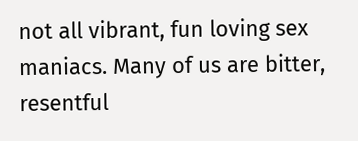not all vibrant, fun loving sex maniacs. Many of us are bitter, resentful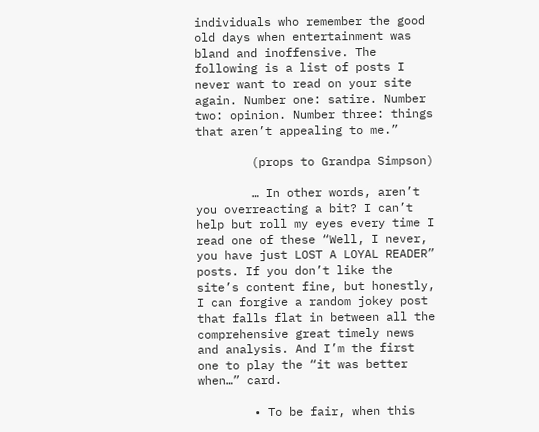individuals who remember the good old days when entertainment was bland and inoffensive. The following is a list of posts I never want to read on your site again. Number one: satire. Number two: opinion. Number three: things that aren’t appealing to me.”

        (props to Grandpa Simpson)

        … In other words, aren’t you overreacting a bit? I can’t help but roll my eyes every time I read one of these “Well, I never, you have just LOST A LOYAL READER” posts. If you don’t like the site’s content fine, but honestly, I can forgive a random jokey post that falls flat in between all the comprehensive great timely news and analysis. And I’m the first one to play the “it was better when…” card.

        • To be fair, when this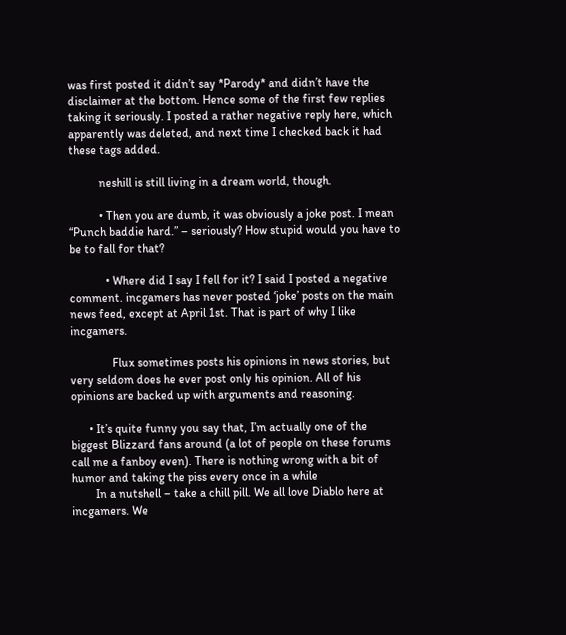was first posted it didn’t say *Parody* and didn’t have the disclaimer at the bottom. Hence some of the first few replies taking it seriously. I posted a rather negative reply here, which apparently was deleted, and next time I checked back it had these tags added.

          neshill is still living in a dream world, though.

          • Then you are dumb, it was obviously a joke post. I mean “Punch baddie hard.” – seriously? How stupid would you have to be to fall for that?

            • Where did I say I fell for it? I said I posted a negative comment. incgamers has never posted ‘joke’ posts on the main news feed, except at April 1st. That is part of why I like incgamers.

              Flux sometimes posts his opinions in news stories, but very seldom does he ever post only his opinion. All of his opinions are backed up with arguments and reasoning.

      • It’s quite funny you say that, I’m actually one of the biggest Blizzard fans around (a lot of people on these forums call me a fanboy even). There is nothing wrong with a bit of humor and taking the piss every once in a while
        In a nutshell – take a chill pill. We all love Diablo here at incgamers. We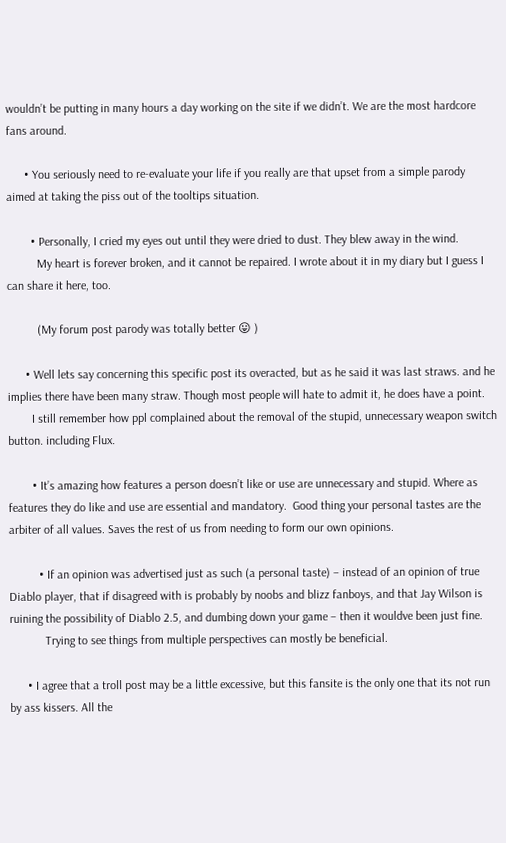wouldn’t be putting in many hours a day working on the site if we didn’t. We are the most hardcore fans around.

      • You seriously need to re-evaluate your life if you really are that upset from a simple parody aimed at taking the piss out of the tooltips situation.

        • Personally, I cried my eyes out until they were dried to dust. They blew away in the wind.
          My heart is forever broken, and it cannot be repaired. I wrote about it in my diary but I guess I can share it here, too.

          (My forum post parody was totally better 😛 )

      • Well lets say concerning this specific post its overacted, but as he said it was last straws. and he implies there have been many straw. Though most people will hate to admit it, he does have a point.
        I still remember how ppl complained about the removal of the stupid, unnecessary weapon switch button. including Flux.

        • It’s amazing how features a person doesn’t like or use are unnecessary and stupid. Where as features they do like and use are essential and mandatory.  Good thing your personal tastes are the arbiter of all values. Saves the rest of us from needing to form our own opinions.

          • If an opinion was advertised just as such (a personal taste) – instead of an opinion of true Diablo player, that if disagreed with is probably by noobs and blizz fanboys, and that Jay Wilson is ruining the possibility of Diablo 2.5, and dumbing down your game – then it wouldve been just fine.
            Trying to see things from multiple perspectives can mostly be beneficial.

      • I agree that a troll post may be a little excessive, but this fansite is the only one that its not run by ass kissers. All the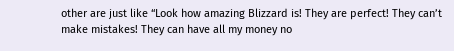other are just like “Look how amazing Blizzard is! They are perfect! They can’t make mistakes! They can have all my money no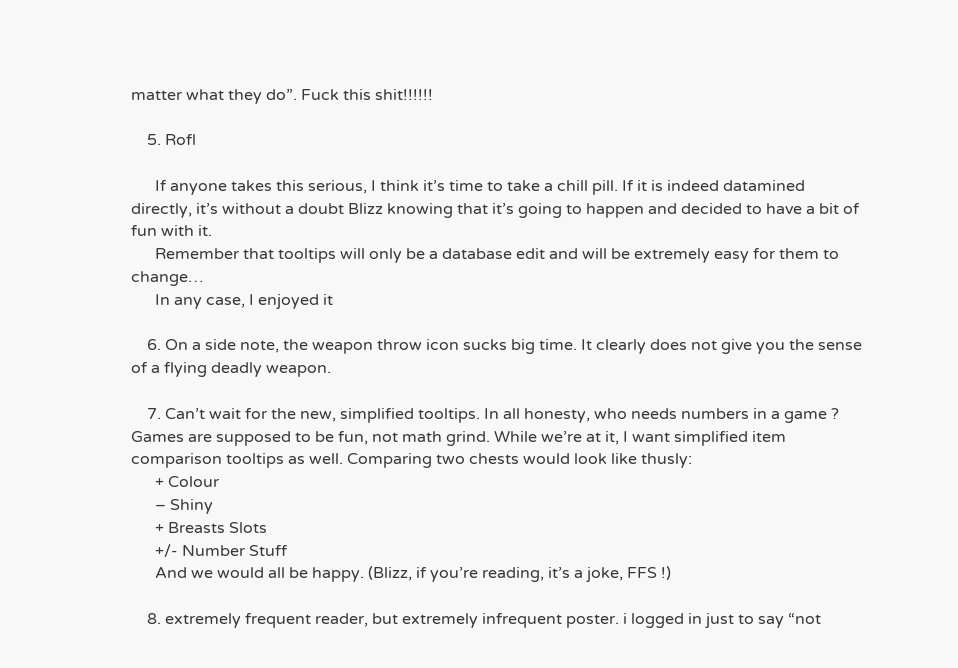matter what they do”. Fuck this shit!!!!!!

    5. Rofl

      If anyone takes this serious, I think it’s time to take a chill pill. If it is indeed datamined directly, it’s without a doubt Blizz knowing that it’s going to happen and decided to have a bit of fun with it.
      Remember that tooltips will only be a database edit and will be extremely easy for them to change…
      In any case, I enjoyed it

    6. On a side note, the weapon throw icon sucks big time. It clearly does not give you the sense of a flying deadly weapon.

    7. Can’t wait for the new, simplified tooltips. In all honesty, who needs numbers in a game ? Games are supposed to be fun, not math grind. While we’re at it, I want simplified item comparison tooltips as well. Comparing two chests would look like thusly:
      + Colour
      – Shiny
      + Breasts Slots
      +/- Number Stuff
      And we would all be happy. (Blizz, if you’re reading, it’s a joke, FFS !)

    8. extremely frequent reader, but extremely infrequent poster. i logged in just to say “not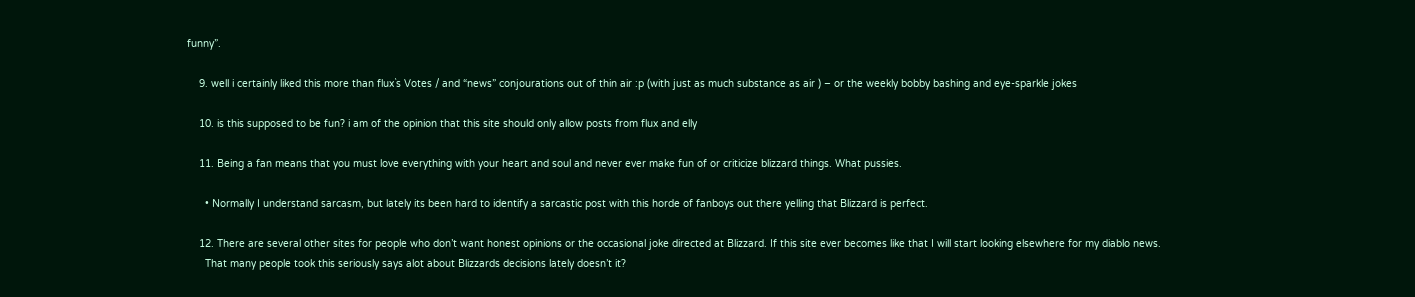funny”.

    9. well i certainly liked this more than flux`s Votes / and “news” conjourations out of thin air :p (with just as much substance as air ) – or the weekly bobby bashing and eye-sparkle jokes

    10. is this supposed to be fun? i am of the opinion that this site should only allow posts from flux and elly

    11. Being a fan means that you must love everything with your heart and soul and never ever make fun of or criticize blizzard things. What pussies.

      • Normally I understand sarcasm, but lately its been hard to identify a sarcastic post with this horde of fanboys out there yelling that Blizzard is perfect.

    12. There are several other sites for people who don’t want honest opinions or the occasional joke directed at Blizzard. If this site ever becomes like that I will start looking elsewhere for my diablo news.
      That many people took this seriously says alot about Blizzards decisions lately doesn’t it?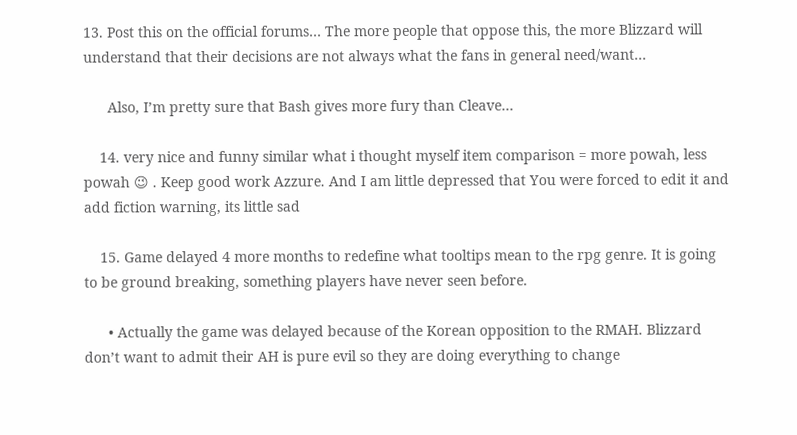13. Post this on the official forums… The more people that oppose this, the more Blizzard will understand that their decisions are not always what the fans in general need/want…

      Also, I’m pretty sure that Bash gives more fury than Cleave…

    14. very nice and funny similar what i thought myself item comparison = more powah, less powah 😉 . Keep good work Azzure. And I am little depressed that You were forced to edit it and add fiction warning, its little sad

    15. Game delayed 4 more months to redefine what tooltips mean to the rpg genre. It is going to be ground breaking, something players have never seen before.

      • Actually the game was delayed because of the Korean opposition to the RMAH. Blizzard don’t want to admit their AH is pure evil so they are doing everything to change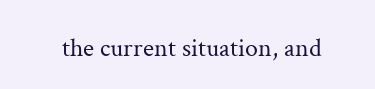the current situation, and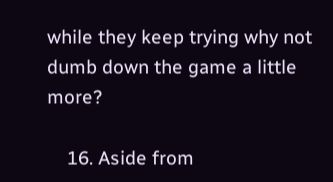while they keep trying why not dumb down the game a little more?

    16. Aside from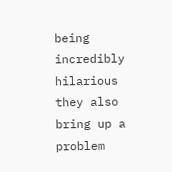being incredibly hilarious they also bring up a problem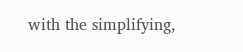with the simplifying,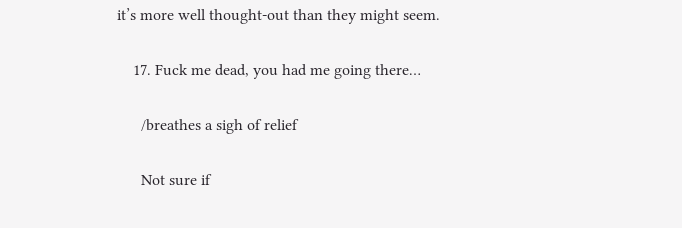it’s more well thought-out than they might seem.

    17. Fuck me dead, you had me going there…

      /breathes a sigh of relief

      Not sure if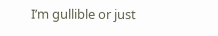I’m gullible or just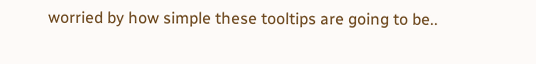worried by how simple these tooltips are going to be..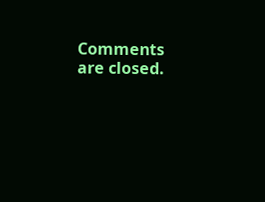Comments are closed.